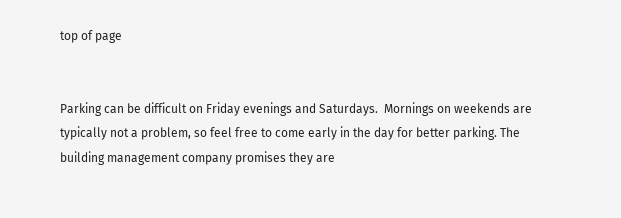top of page


Parking can be difficult on Friday evenings and Saturdays.  Mornings on weekends are typically not a problem, so feel free to come early in the day for better parking. The building management company promises they are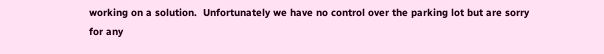working on a solution.  Unfortunately we have no control over the parking lot but are sorry for any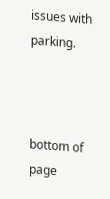issues with parking.



bottom of page